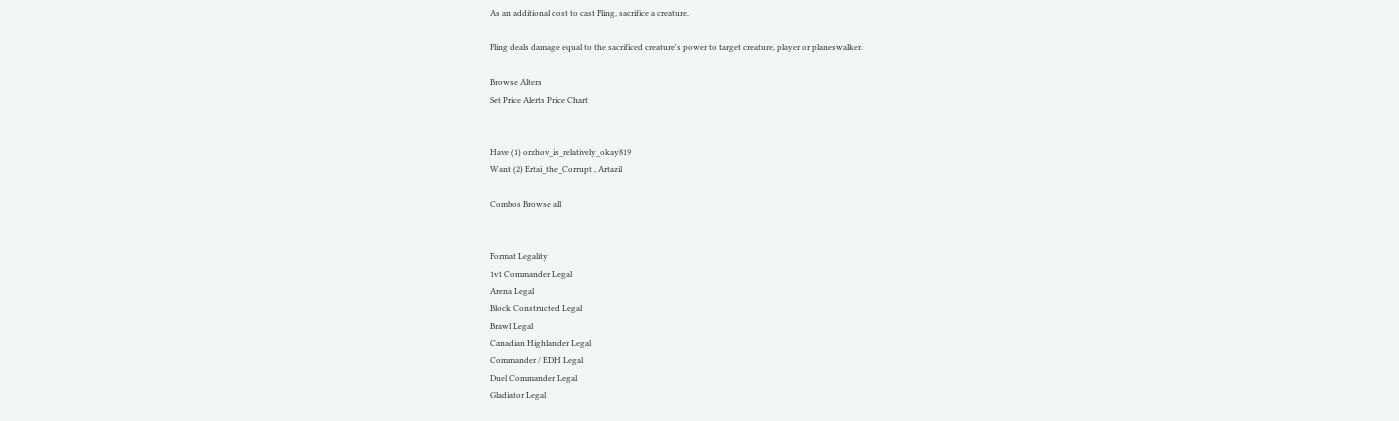As an additional cost to cast Fling, sacrifice a creature.

Fling deals damage equal to the sacrificed creature's power to target creature, player or planeswalker.

Browse Alters
Set Price Alerts Price Chart


Have (1) orzhov_is_relatively_okay819
Want (2) Ertai_the_Corrupt , Artazil

Combos Browse all


Format Legality
1v1 Commander Legal
Arena Legal
Block Constructed Legal
Brawl Legal
Canadian Highlander Legal
Commander / EDH Legal
Duel Commander Legal
Gladiator Legal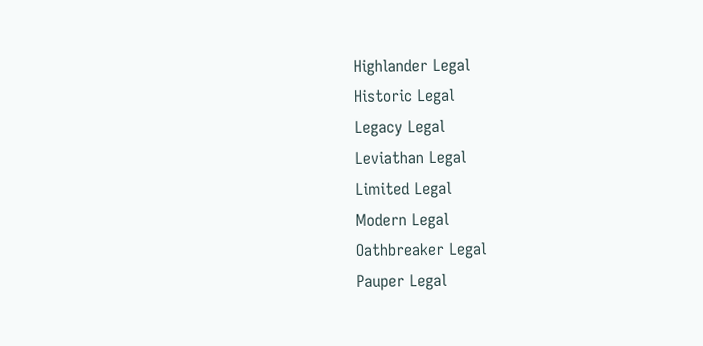Highlander Legal
Historic Legal
Legacy Legal
Leviathan Legal
Limited Legal
Modern Legal
Oathbreaker Legal
Pauper Legal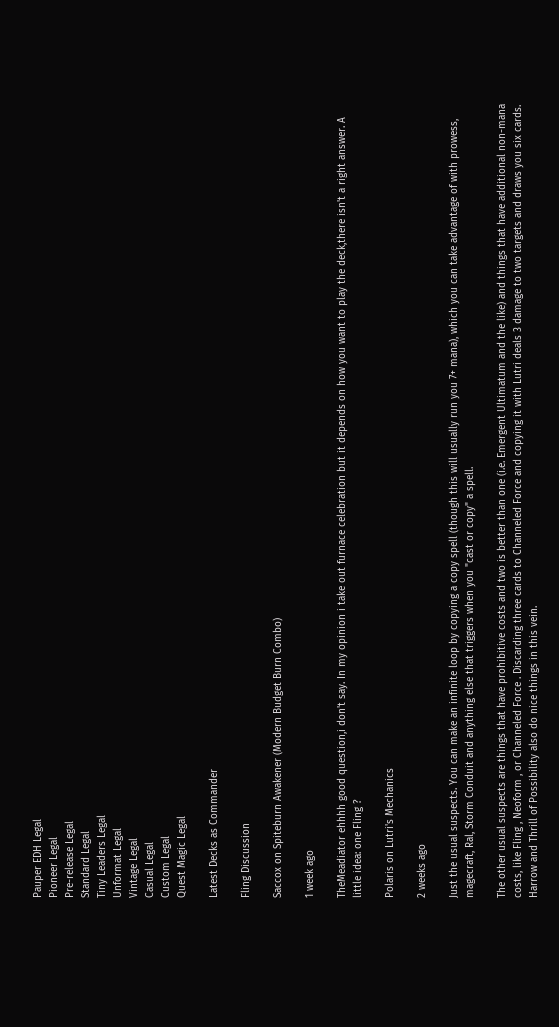Pauper EDH Legal
Pioneer Legal
Pre-release Legal
Standard Legal
Tiny Leaders Legal
Unformat Legal
Vintage Legal
Casual Legal
Custom Legal
Quest Magic Legal

Latest Decks as Commander

Fling Discussion

Saccox on Spiteburn Awakener (Modern Budget Burn Combo)

1 week ago

TheMeadiator ehhhh good question,i don't say. In my opinion i take out furnace celebration but it depends on how you want to play the deck,there isn't a right answer. A little idea: one Fling ?

Polaris on Lutri's Mechanics

2 weeks ago

Just the usual suspects. You can make an infinite loop by copying a copy spell (though this will usually run you 7+ mana), which you can take advantage of with prowess, magecraft, Ral, Storm Conduit and anything else that triggers when you "cast or copy" a spell.

The other usual suspects are things that have prohibitive costs and two is better than one (i.e. Emergent Ultimatum and the like) and things that have additional non-mana costs, like Fling , Neoform , or Channeled Force . Discarding three cards to Channeled Force and copying it with Lutri deals 3 damage to two targets and draws you six cards. Harrow and Thrill of Possibility also do nice things in this vein.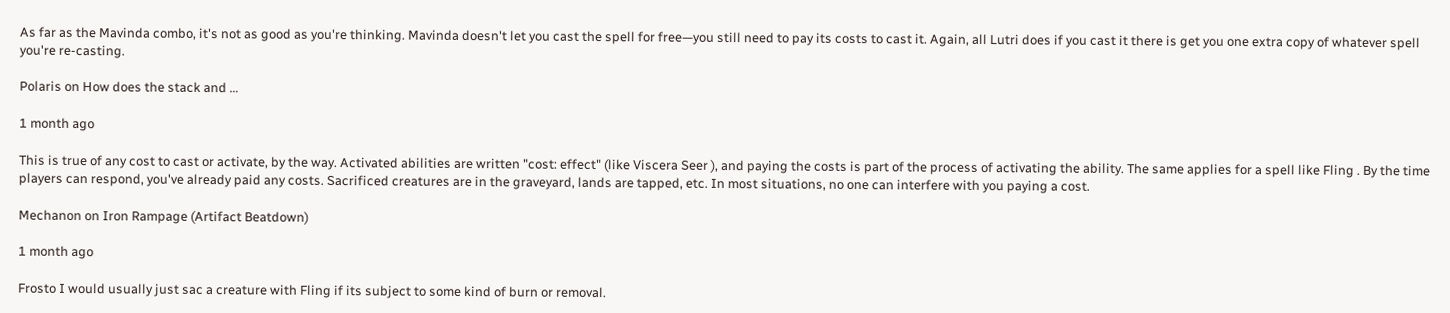As far as the Mavinda combo, it's not as good as you're thinking. Mavinda doesn't let you cast the spell for free—you still need to pay its costs to cast it. Again, all Lutri does if you cast it there is get you one extra copy of whatever spell you're re-casting.

Polaris on How does the stack and …

1 month ago

This is true of any cost to cast or activate, by the way. Activated abilities are written "cost: effect" (like Viscera Seer ), and paying the costs is part of the process of activating the ability. The same applies for a spell like Fling . By the time players can respond, you've already paid any costs. Sacrificed creatures are in the graveyard, lands are tapped, etc. In most situations, no one can interfere with you paying a cost.

Mechanon on Iron Rampage (Artifact Beatdown)

1 month ago

Frosto I would usually just sac a creature with Fling if its subject to some kind of burn or removal.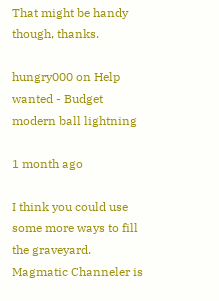That might be handy though, thanks.

hungry000 on Help wanted - Budget modern ball lightning

1 month ago

I think you could use some more ways to fill the graveyard. Magmatic Channeler is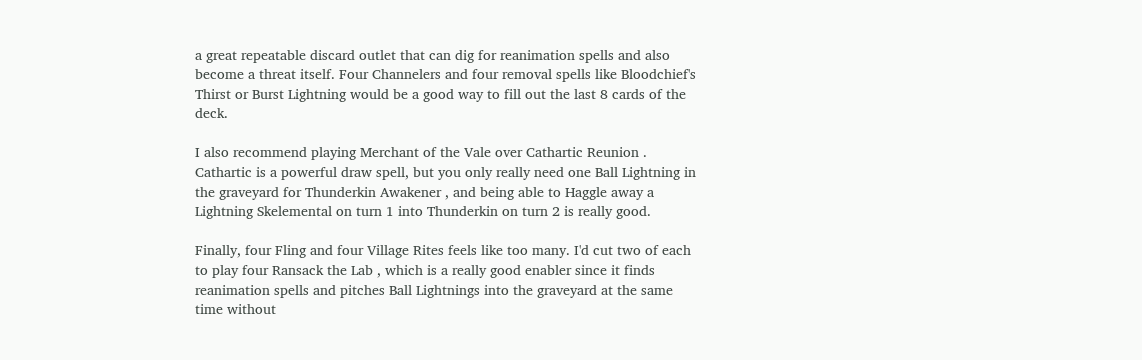a great repeatable discard outlet that can dig for reanimation spells and also become a threat itself. Four Channelers and four removal spells like Bloodchief's Thirst or Burst Lightning would be a good way to fill out the last 8 cards of the deck.

I also recommend playing Merchant of the Vale over Cathartic Reunion . Cathartic is a powerful draw spell, but you only really need one Ball Lightning in the graveyard for Thunderkin Awakener , and being able to Haggle away a Lightning Skelemental on turn 1 into Thunderkin on turn 2 is really good.

Finally, four Fling and four Village Rites feels like too many. I'd cut two of each to play four Ransack the Lab , which is a really good enabler since it finds reanimation spells and pitches Ball Lightnings into the graveyard at the same time without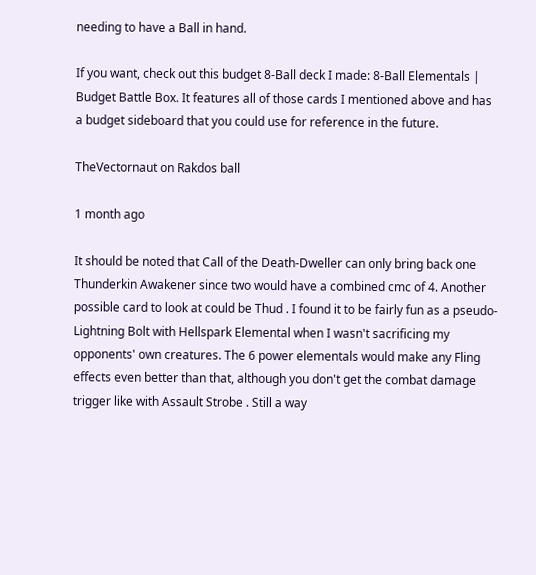needing to have a Ball in hand.

If you want, check out this budget 8-Ball deck I made: 8-Ball Elementals | Budget Battle Box. It features all of those cards I mentioned above and has a budget sideboard that you could use for reference in the future.

TheVectornaut on Rakdos ball

1 month ago

It should be noted that Call of the Death-Dweller can only bring back one Thunderkin Awakener since two would have a combined cmc of 4. Another possible card to look at could be Thud . I found it to be fairly fun as a pseudo- Lightning Bolt with Hellspark Elemental when I wasn't sacrificing my opponents' own creatures. The 6 power elementals would make any Fling effects even better than that, although you don't get the combat damage trigger like with Assault Strobe . Still a way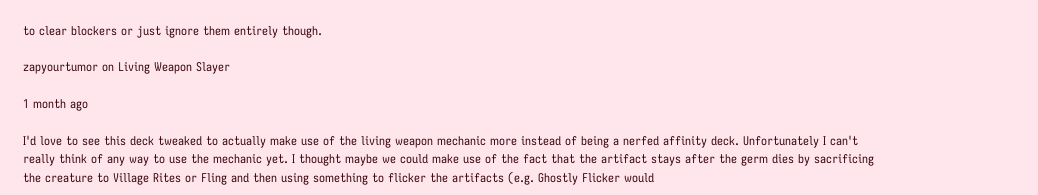to clear blockers or just ignore them entirely though.

zapyourtumor on Living Weapon Slayer

1 month ago

I'd love to see this deck tweaked to actually make use of the living weapon mechanic more instead of being a nerfed affinity deck. Unfortunately I can't really think of any way to use the mechanic yet. I thought maybe we could make use of the fact that the artifact stays after the germ dies by sacrificing the creature to Village Rites or Fling and then using something to flicker the artifacts (e.g. Ghostly Flicker would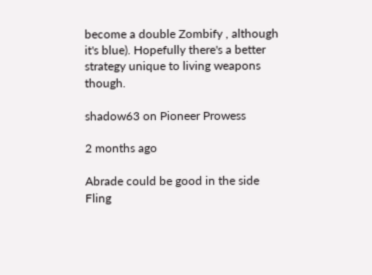become a double Zombify , although it's blue). Hopefully there's a better strategy unique to living weapons though.

shadow63 on Pioneer Prowess

2 months ago

Abrade could be good in the side Fling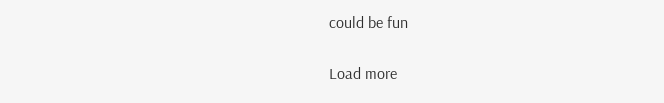could be fun

Load more